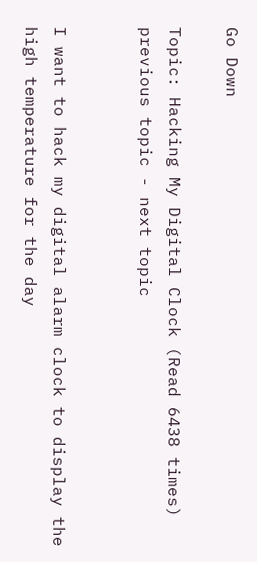Go Down

Topic: Hacking My Digital Clock (Read 6438 times) previous topic - next topic


I want to hack my digital alarm clock to display the high temperature for the day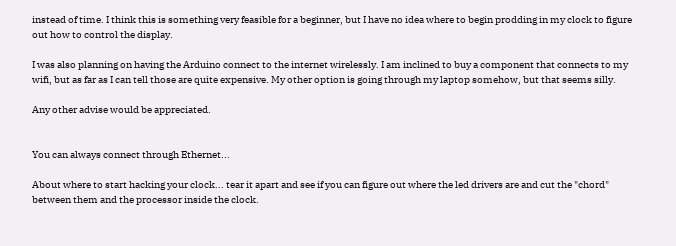instead of time. I think this is something very feasible for a beginner, but I have no idea where to begin prodding in my clock to figure out how to control the display.

I was also planning on having the Arduino connect to the internet wirelessly. I am inclined to buy a component that connects to my wifi, but as far as I can tell those are quite expensive. My other option is going through my laptop somehow, but that seems silly.

Any other advise would be appreciated.


You can always connect through Ethernet...

About where to start hacking your clock... tear it apart and see if you can figure out where the led drivers are and cut the "chord" between them and the processor inside the clock.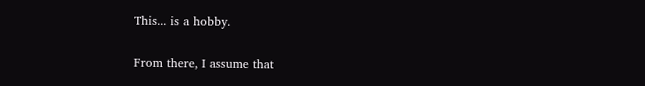This... is a hobby.


From there, I assume that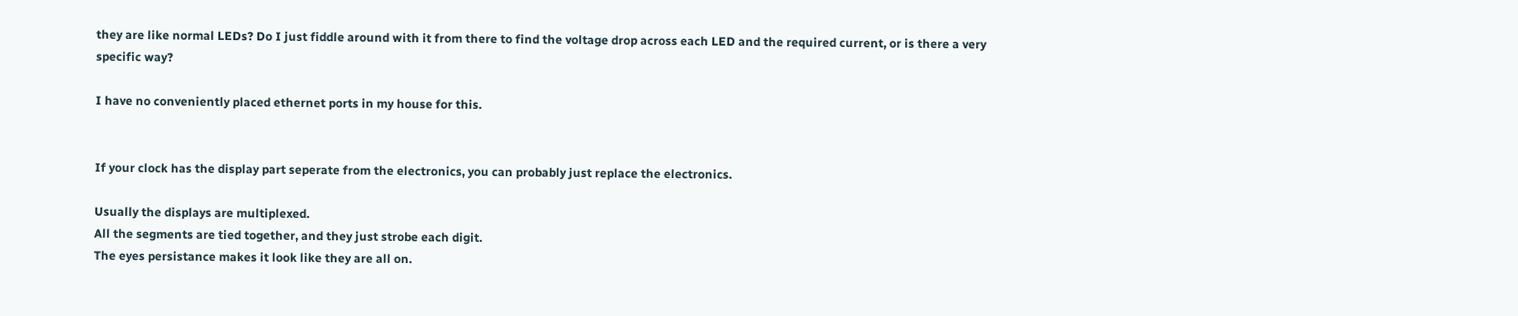they are like normal LEDs? Do I just fiddle around with it from there to find the voltage drop across each LED and the required current, or is there a very specific way?

I have no conveniently placed ethernet ports in my house for this.


If your clock has the display part seperate from the electronics, you can probably just replace the electronics.

Usually the displays are multiplexed.
All the segments are tied together, and they just strobe each digit.
The eyes persistance makes it look like they are all on.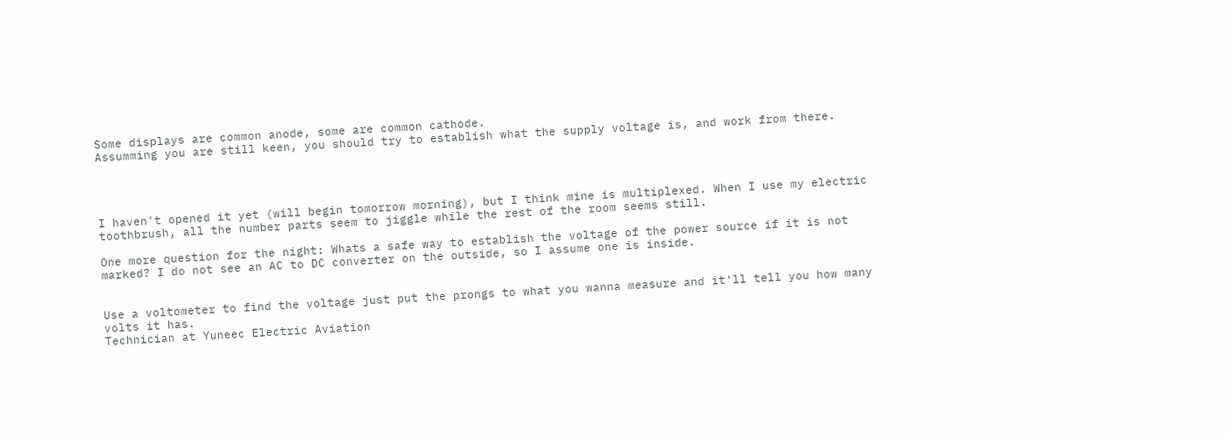Some displays are common anode, some are common cathode.
Assumming you are still keen, you should try to establish what the supply voltage is, and work from there.




I haven't opened it yet (will begin tomorrow morning), but I think mine is multiplexed. When I use my electric toothbrush, all the number parts seem to jiggle while the rest of the room seems still.

One more question for the night: Whats a safe way to establish the voltage of the power source if it is not marked? I do not see an AC to DC converter on the outside, so I assume one is inside.


Use a voltometer to find the voltage just put the prongs to what you wanna measure and it'll tell you how many volts it has.
Technician at Yuneec Electric Aviation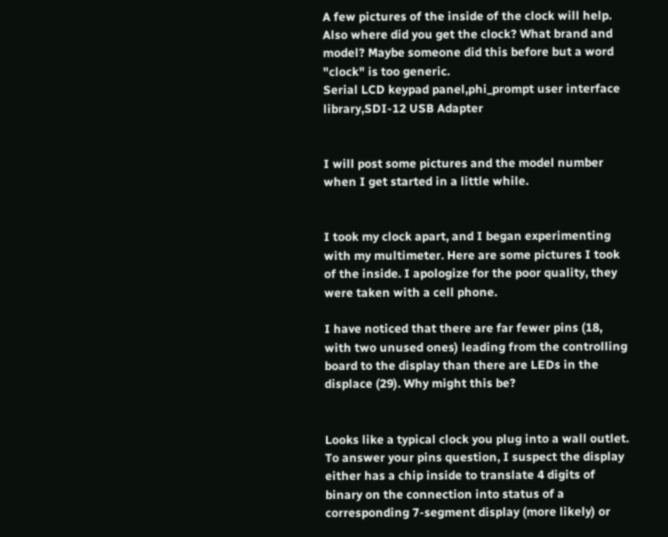A few pictures of the inside of the clock will help. Also where did you get the clock? What brand and model? Maybe someone did this before but a word "clock" is too generic.
Serial LCD keypad panel,phi_prompt user interface library,SDI-12 USB Adapter


I will post some pictures and the model number when I get started in a little while.


I took my clock apart, and I began experimenting with my multimeter. Here are some pictures I took of the inside. I apologize for the poor quality, they were taken with a cell phone.

I have noticed that there are far fewer pins (18, with two unused ones) leading from the controlling board to the display than there are LEDs in the displace (29). Why might this be?


Looks like a typical clock you plug into a wall outlet. To answer your pins question, I suspect the display either has a chip inside to translate 4 digits of binary on the connection into status of a corresponding 7-segment display (more likely) or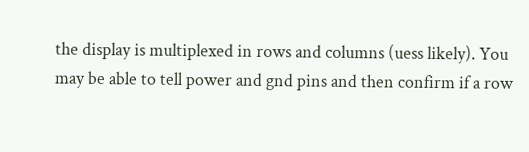the display is multiplexed in rows and columns (uess likely). You may be able to tell power and gnd pins and then confirm if a row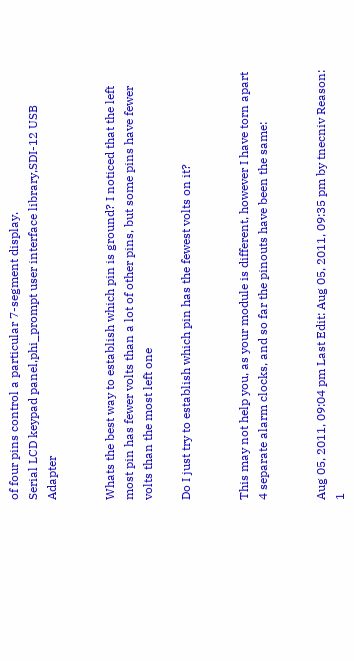of four pins control a particular 7-segment display.
Serial LCD keypad panel,phi_prompt user interface library,SDI-12 USB Adapter


Whats the best way to establish which pin is ground? I noticed that the left most pin has fewer volts than a lot of other pins, but some pins have fewer volts than the most left one

Do I just try to establish which pin has the fewest volts on it?


This may not help you, as your module is different, however I have torn apart 4 separate alarm clocks, and so far the pinouts have been the same:


Aug 05, 2011, 09:04 pm Last Edit: Aug 05, 2011, 09:35 pm by tnecniv Reason: 1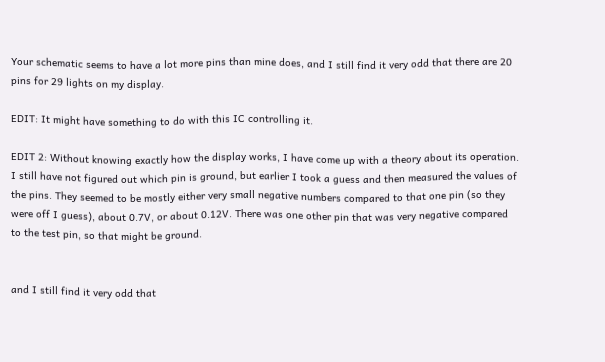Your schematic seems to have a lot more pins than mine does, and I still find it very odd that there are 20 pins for 29 lights on my display.

EDIT: It might have something to do with this IC controlling it.

EDIT 2: Without knowing exactly how the display works, I have come up with a theory about its operation. I still have not figured out which pin is ground, but earlier I took a guess and then measured the values of the pins. They seemed to be mostly either very small negative numbers compared to that one pin (so they were off I guess), about 0.7V, or about 0.12V. There was one other pin that was very negative compared to the test pin, so that might be ground.


and I still find it very odd that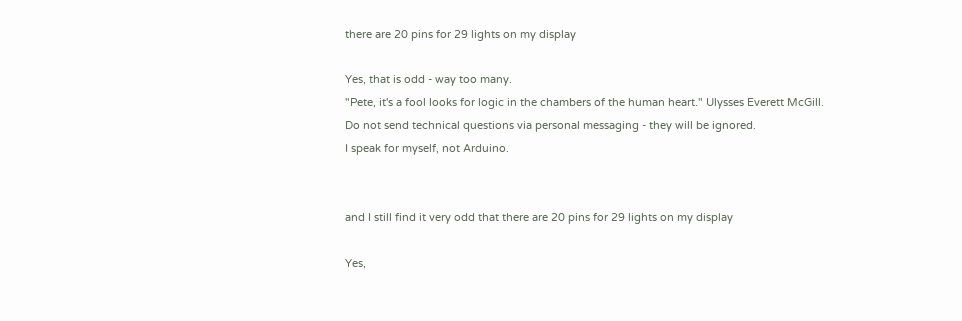there are 20 pins for 29 lights on my display

Yes, that is odd - way too many.
"Pete, it's a fool looks for logic in the chambers of the human heart." Ulysses Everett McGill.
Do not send technical questions via personal messaging - they will be ignored.
I speak for myself, not Arduino.


and I still find it very odd that there are 20 pins for 29 lights on my display

Yes,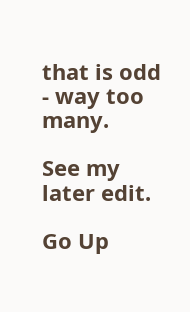that is odd - way too many.

See my later edit.

Go Up